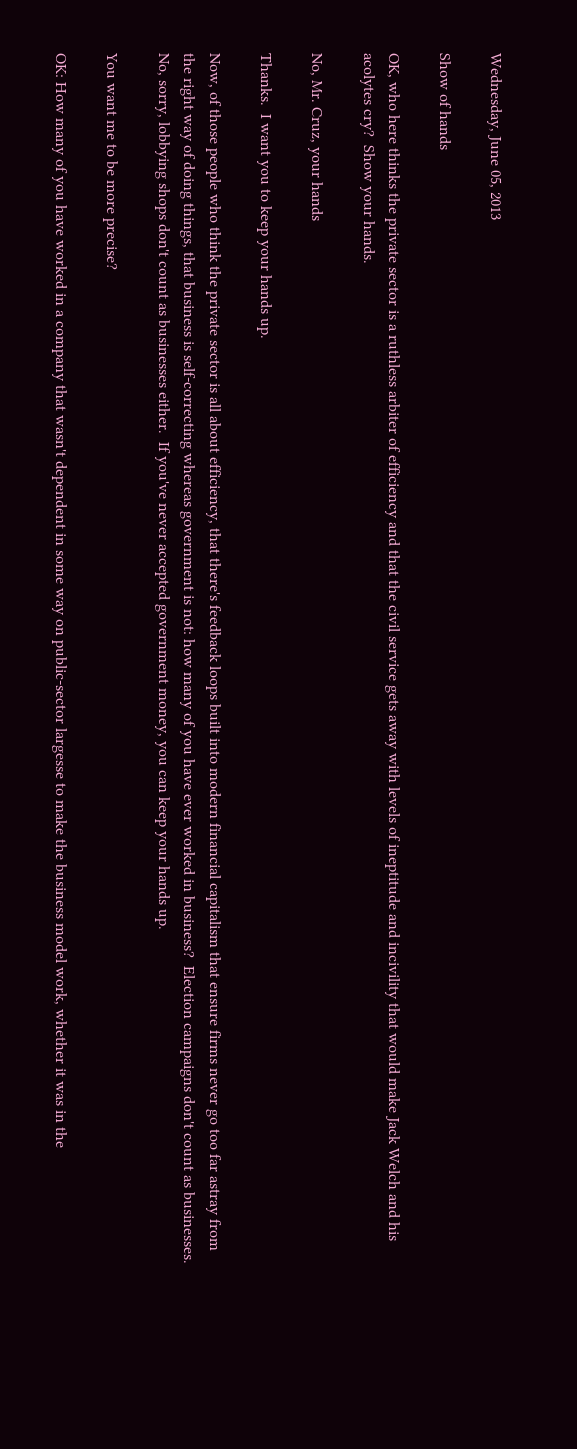Wednesday, June 05, 2013

Show of hands

OK, who here thinks the private sector is a ruthless arbiter of efficiency and that the civil service gets away with levels of ineptitude and incivility that would make Jack Welch and his acolytes cry?  Show your hands.

No, Mr. Cruz, your hands

Thanks.  I want you to keep your hands up.

Now, of those people who think the private sector is all about efficiency, that there's feedback loops built into modern financial capitalism that ensure firms never go too far astray from the right way of doing things, that business is self-correcting whereas government is not: how many of you have ever worked in business?  Election campaigns don't count as businesses.  No, sorry, lobbying shops don't count as businesses either.  If you've never accepted government money, you can keep your hands up.

You want me to be more precise?

OK: How many of you have worked in a company that wasn't dependent in some way on public-sector largesse to make the business model work, whether it was in the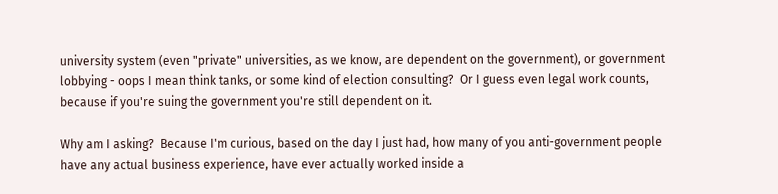university system (even "private" universities, as we know, are dependent on the government), or government lobbying - oops I mean think tanks, or some kind of election consulting?  Or I guess even legal work counts, because if you're suing the government you're still dependent on it.

Why am I asking?  Because I'm curious, based on the day I just had, how many of you anti-government people have any actual business experience, have ever actually worked inside a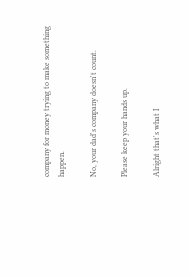company for money trying to make something happen.

No, your dad's company doesn't count.

Please keep your hands up.

Alright that's what I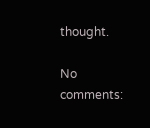thought.

No comments: